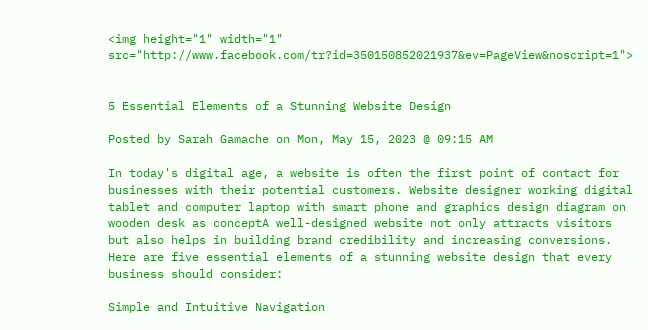<img height="1" width="1" src="http://www.facebook.com/tr?id=350150852021937&ev=PageView&noscript=1">


5 Essential Elements of a Stunning Website Design

Posted by Sarah Gamache on Mon, May 15, 2023 @ 09:15 AM

In today's digital age, a website is often the first point of contact for businesses with their potential customers. Website designer working digital tablet and computer laptop with smart phone and graphics design diagram on wooden desk as conceptA well-designed website not only attracts visitors but also helps in building brand credibility and increasing conversions. Here are five essential elements of a stunning website design that every business should consider:

Simple and Intuitive Navigation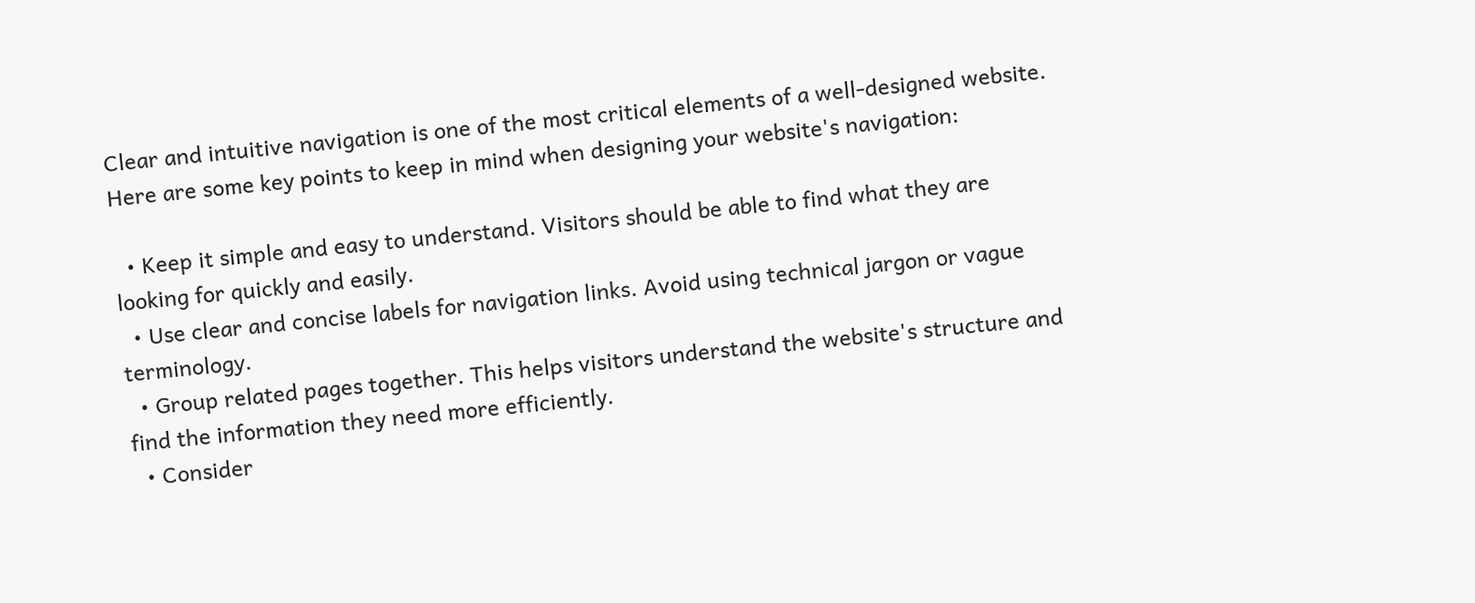Clear and intuitive navigation is one of the most critical elements of a well-designed website. Here are some key points to keep in mind when designing your website's navigation:

  • Keep it simple and easy to understand. Visitors should be able to find what they are looking for quickly and easily.
  • Use clear and concise labels for navigation links. Avoid using technical jargon or vague terminology.
  • Group related pages together. This helps visitors understand the website's structure and find the information they need more efficiently.
  • Consider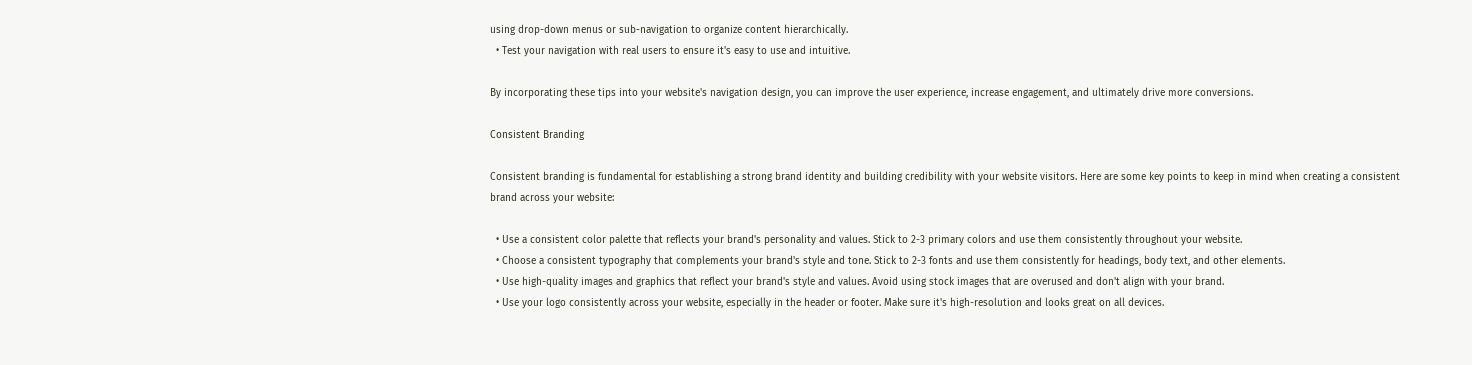using drop-down menus or sub-navigation to organize content hierarchically.
  • Test your navigation with real users to ensure it's easy to use and intuitive.

By incorporating these tips into your website's navigation design, you can improve the user experience, increase engagement, and ultimately drive more conversions.

Consistent Branding

Consistent branding is fundamental for establishing a strong brand identity and building credibility with your website visitors. Here are some key points to keep in mind when creating a consistent brand across your website:

  • Use a consistent color palette that reflects your brand's personality and values. Stick to 2-3 primary colors and use them consistently throughout your website.
  • Choose a consistent typography that complements your brand's style and tone. Stick to 2-3 fonts and use them consistently for headings, body text, and other elements.
  • Use high-quality images and graphics that reflect your brand's style and values. Avoid using stock images that are overused and don't align with your brand.
  • Use your logo consistently across your website, especially in the header or footer. Make sure it's high-resolution and looks great on all devices.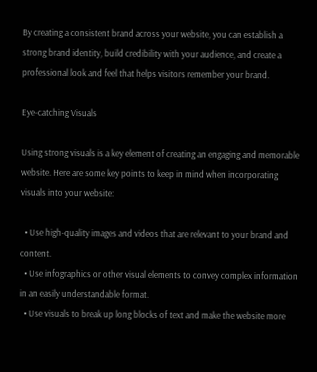By creating a consistent brand across your website, you can establish a strong brand identity, build credibility with your audience, and create a professional look and feel that helps visitors remember your brand.

Eye-catching Visuals

Using strong visuals is a key element of creating an engaging and memorable website. Here are some key points to keep in mind when incorporating visuals into your website:

  • Use high-quality images and videos that are relevant to your brand and content.
  • Use infographics or other visual elements to convey complex information in an easily understandable format.
  • Use visuals to break up long blocks of text and make the website more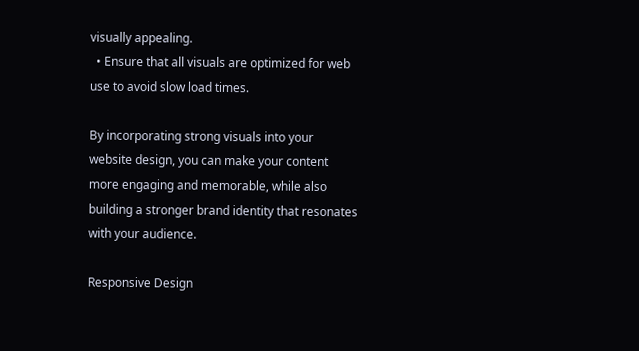visually appealing.
  • Ensure that all visuals are optimized for web use to avoid slow load times.

By incorporating strong visuals into your website design, you can make your content more engaging and memorable, while also building a stronger brand identity that resonates with your audience.

Responsive Design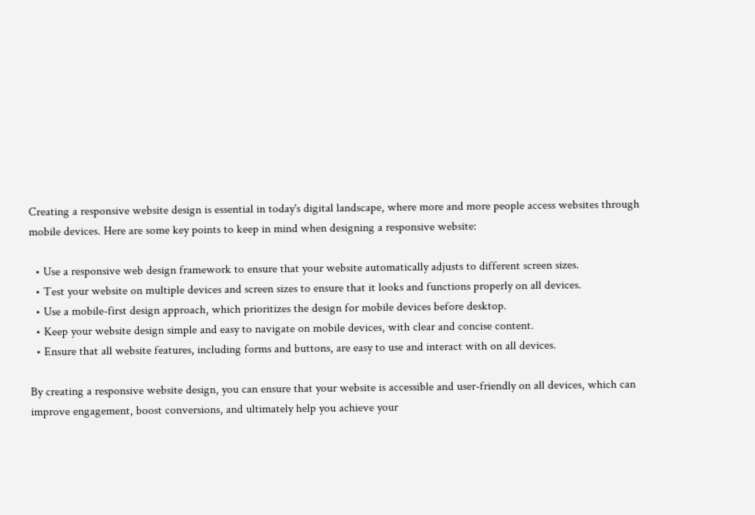Creating a responsive website design is essential in today's digital landscape, where more and more people access websites through mobile devices. Here are some key points to keep in mind when designing a responsive website:

  • Use a responsive web design framework to ensure that your website automatically adjusts to different screen sizes.
  • Test your website on multiple devices and screen sizes to ensure that it looks and functions properly on all devices.
  • Use a mobile-first design approach, which prioritizes the design for mobile devices before desktop.
  • Keep your website design simple and easy to navigate on mobile devices, with clear and concise content.
  • Ensure that all website features, including forms and buttons, are easy to use and interact with on all devices.

By creating a responsive website design, you can ensure that your website is accessible and user-friendly on all devices, which can improve engagement, boost conversions, and ultimately help you achieve your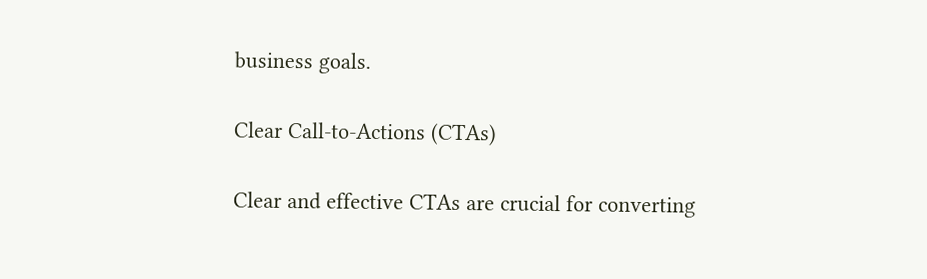business goals.

Clear Call-to-Actions (CTAs)

Clear and effective CTAs are crucial for converting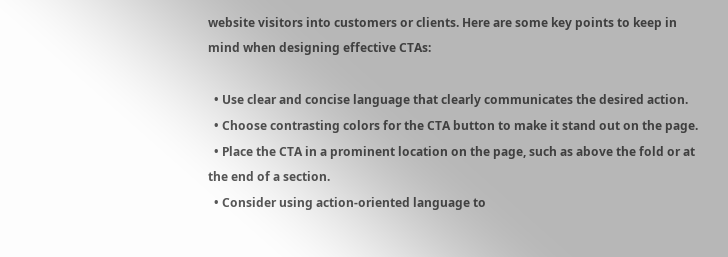website visitors into customers or clients. Here are some key points to keep in mind when designing effective CTAs:

  • Use clear and concise language that clearly communicates the desired action.
  • Choose contrasting colors for the CTA button to make it stand out on the page.
  • Place the CTA in a prominent location on the page, such as above the fold or at the end of a section.
  • Consider using action-oriented language to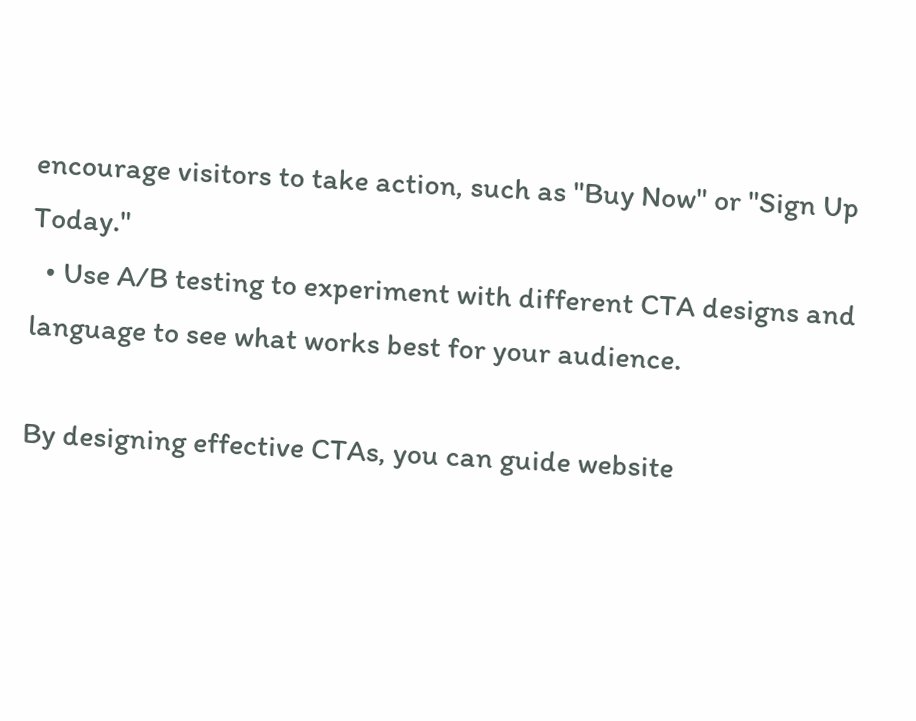encourage visitors to take action, such as "Buy Now" or "Sign Up Today."
  • Use A/B testing to experiment with different CTA designs and language to see what works best for your audience.

By designing effective CTAs, you can guide website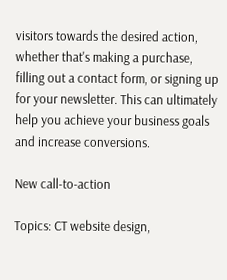visitors towards the desired action, whether that's making a purchase, filling out a contact form, or signing up for your newsletter. This can ultimately help you achieve your business goals and increase conversions.

New call-to-action

Topics: CT website design,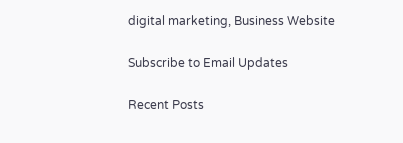digital marketing, Business Website

Subscribe to Email Updates

Recent Posts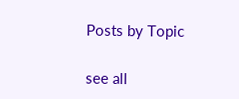Posts by Topic

see all